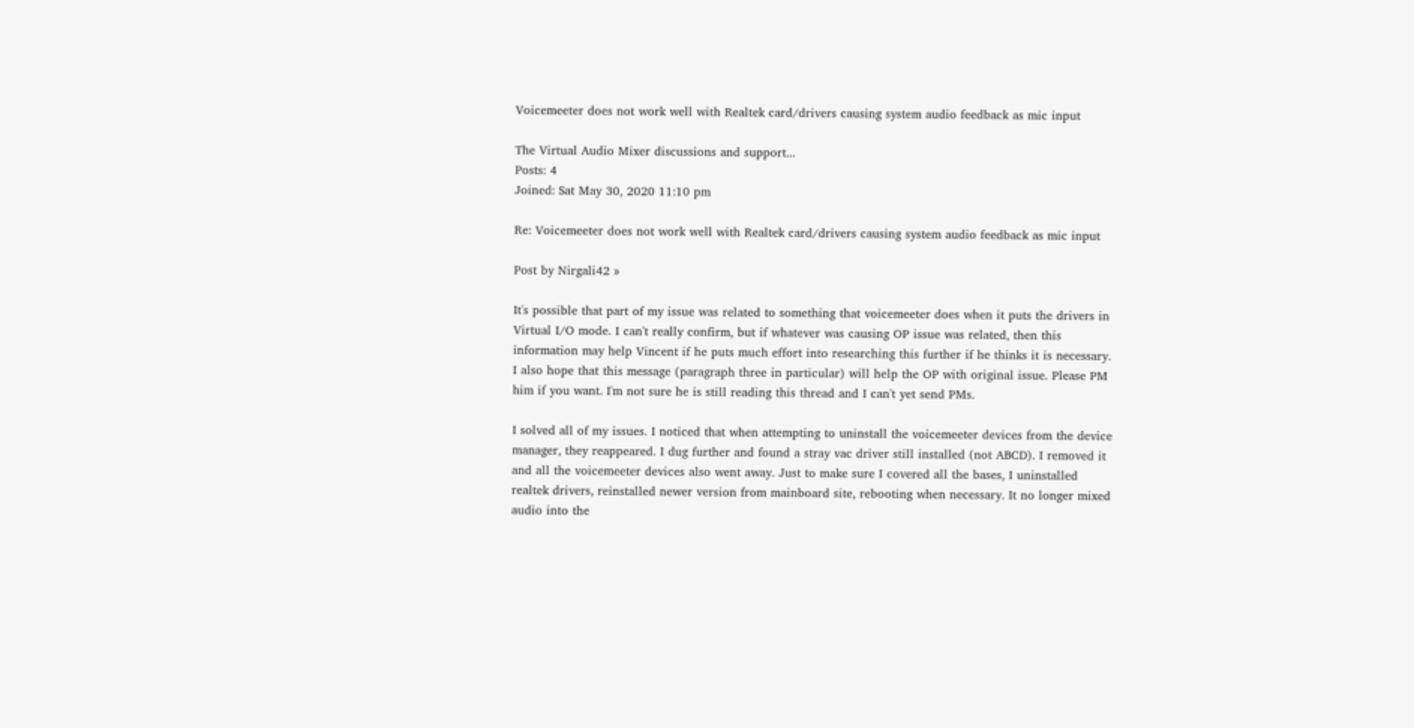Voicemeeter does not work well with Realtek card/drivers causing system audio feedback as mic input

The Virtual Audio Mixer discussions and support...
Posts: 4
Joined: Sat May 30, 2020 11:10 pm

Re: Voicemeeter does not work well with Realtek card/drivers causing system audio feedback as mic input

Post by Nirgali42 »

It's possible that part of my issue was related to something that voicemeeter does when it puts the drivers in Virtual I/O mode. I can't really confirm, but if whatever was causing OP issue was related, then this information may help Vincent if he puts much effort into researching this further if he thinks it is necessary. I also hope that this message (paragraph three in particular) will help the OP with original issue. Please PM him if you want. I'm not sure he is still reading this thread and I can't yet send PMs.

I solved all of my issues. I noticed that when attempting to uninstall the voicemeeter devices from the device manager, they reappeared. I dug further and found a stray vac driver still installed (not ABCD). I removed it and all the voicemeeter devices also went away. Just to make sure I covered all the bases, I uninstalled realtek drivers, reinstalled newer version from mainboard site, rebooting when necessary. It no longer mixed audio into the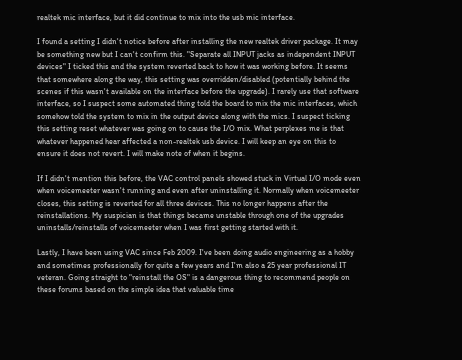realtek mic interface, but it did continue to mix into the usb mic interface.

I found a setting I didn't notice before after installing the new realtek driver package. It may be something new but I can't confirm this. "Separate all INPUT jacks as independent INPUT devices" I ticked this and the system reverted back to how it was working before. It seems that somewhere along the way, this setting was overridden/disabled (potentially behind the scenes if this wasn't available on the interface before the upgrade). I rarely use that software interface, so I suspect some automated thing told the board to mix the mic interfaces, which somehow told the system to mix in the output device along with the mics. I suspect ticking this setting reset whatever was going on to cause the I/O mix. What perplexes me is that whatever happened hear affected a non-realtek usb device. I will keep an eye on this to ensure it does not revert. I will make note of when it begins.

If I didn't mention this before, the VAC control panels showed stuck in Virtual I/O mode even when voicemeeter wasn't running and even after uninstalling it. Normally when voicemeeter closes, this setting is reverted for all three devices. This no longer happens after the reinstallations. My suspician is that things became unstable through one of the upgrades uninstalls/reinstalls of voicemeeter when I was first getting started with it.

Lastly, I have been using VAC since Feb 2009. I've been doing audio engineering as a hobby and sometimes professionally for quite a few years and I'm also a 25 year professional IT veteran. Going straight to "reinstall the OS" is a dangerous thing to recommend people on these forums based on the simple idea that valuable time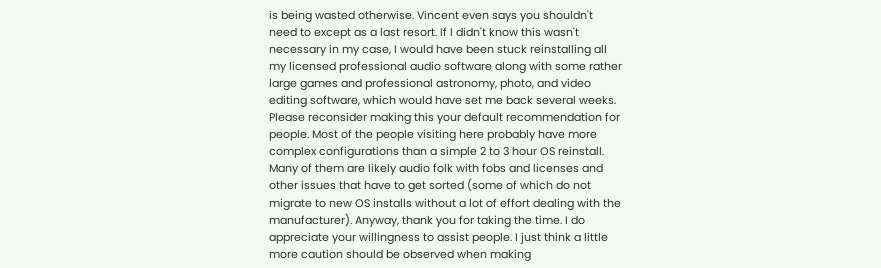is being wasted otherwise. Vincent even says you shouldn't need to except as a last resort. If I didn't know this wasn't necessary in my case, I would have been stuck reinstalling all my licensed professional audio software along with some rather large games and professional astronomy, photo, and video editing software, which would have set me back several weeks. Please reconsider making this your default recommendation for people. Most of the people visiting here probably have more complex configurations than a simple 2 to 3 hour OS reinstall. Many of them are likely audio folk with fobs and licenses and other issues that have to get sorted (some of which do not migrate to new OS installs without a lot of effort dealing with the manufacturer). Anyway, thank you for taking the time. I do appreciate your willingness to assist people. I just think a little more caution should be observed when making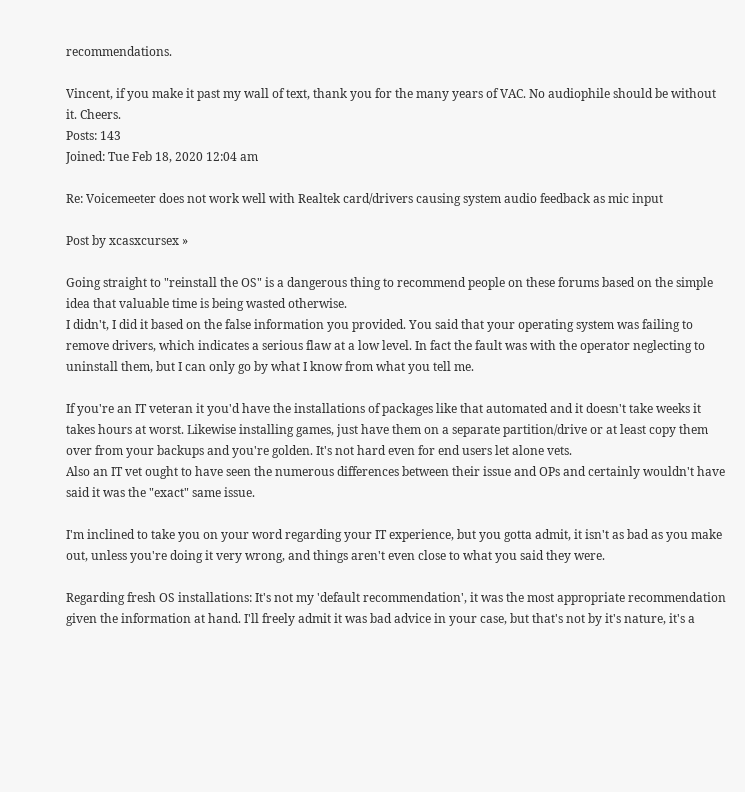recommendations.

Vincent, if you make it past my wall of text, thank you for the many years of VAC. No audiophile should be without it. Cheers.
Posts: 143
Joined: Tue Feb 18, 2020 12:04 am

Re: Voicemeeter does not work well with Realtek card/drivers causing system audio feedback as mic input

Post by xcasxcursex »

Going straight to "reinstall the OS" is a dangerous thing to recommend people on these forums based on the simple idea that valuable time is being wasted otherwise.
I didn't, I did it based on the false information you provided. You said that your operating system was failing to remove drivers, which indicates a serious flaw at a low level. In fact the fault was with the operator neglecting to uninstall them, but I can only go by what I know from what you tell me.

If you're an IT veteran it you'd have the installations of packages like that automated and it doesn't take weeks it takes hours at worst. Likewise installing games, just have them on a separate partition/drive or at least copy them over from your backups and you're golden. It's not hard even for end users let alone vets.
Also an IT vet ought to have seen the numerous differences between their issue and OPs and certainly wouldn't have said it was the "exact" same issue.

I'm inclined to take you on your word regarding your IT experience, but you gotta admit, it isn't as bad as you make out, unless you're doing it very wrong, and things aren't even close to what you said they were.

Regarding fresh OS installations: It's not my 'default recommendation', it was the most appropriate recommendation given the information at hand. I'll freely admit it was bad advice in your case, but that's not by it's nature, it's a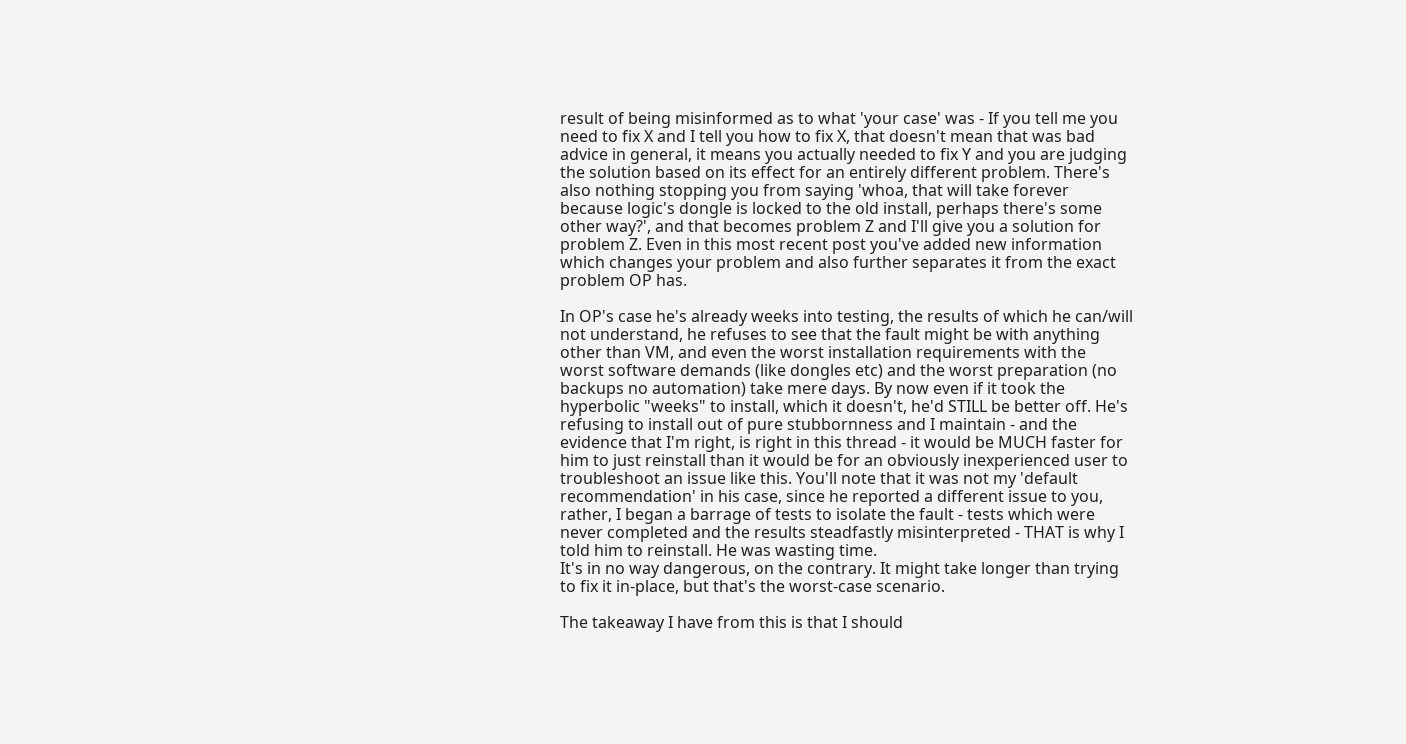result of being misinformed as to what 'your case' was - If you tell me you need to fix X and I tell you how to fix X, that doesn't mean that was bad advice in general, it means you actually needed to fix Y and you are judging the solution based on its effect for an entirely different problem. There's also nothing stopping you from saying 'whoa, that will take forever because logic's dongle is locked to the old install, perhaps there's some other way?', and that becomes problem Z and I'll give you a solution for problem Z. Even in this most recent post you've added new information which changes your problem and also further separates it from the exact problem OP has.

In OP's case he's already weeks into testing, the results of which he can/will not understand, he refuses to see that the fault might be with anything other than VM, and even the worst installation requirements with the worst software demands (like dongles etc) and the worst preparation (no backups no automation) take mere days. By now even if it took the hyperbolic "weeks" to install, which it doesn't, he'd STILL be better off. He's refusing to install out of pure stubbornness and I maintain - and the evidence that I'm right, is right in this thread - it would be MUCH faster for him to just reinstall than it would be for an obviously inexperienced user to troubleshoot an issue like this. You'll note that it was not my 'default recommendation' in his case, since he reported a different issue to you, rather, I began a barrage of tests to isolate the fault - tests which were never completed and the results steadfastly misinterpreted - THAT is why I told him to reinstall. He was wasting time.
It's in no way dangerous, on the contrary. It might take longer than trying to fix it in-place, but that's the worst-case scenario.

The takeaway I have from this is that I should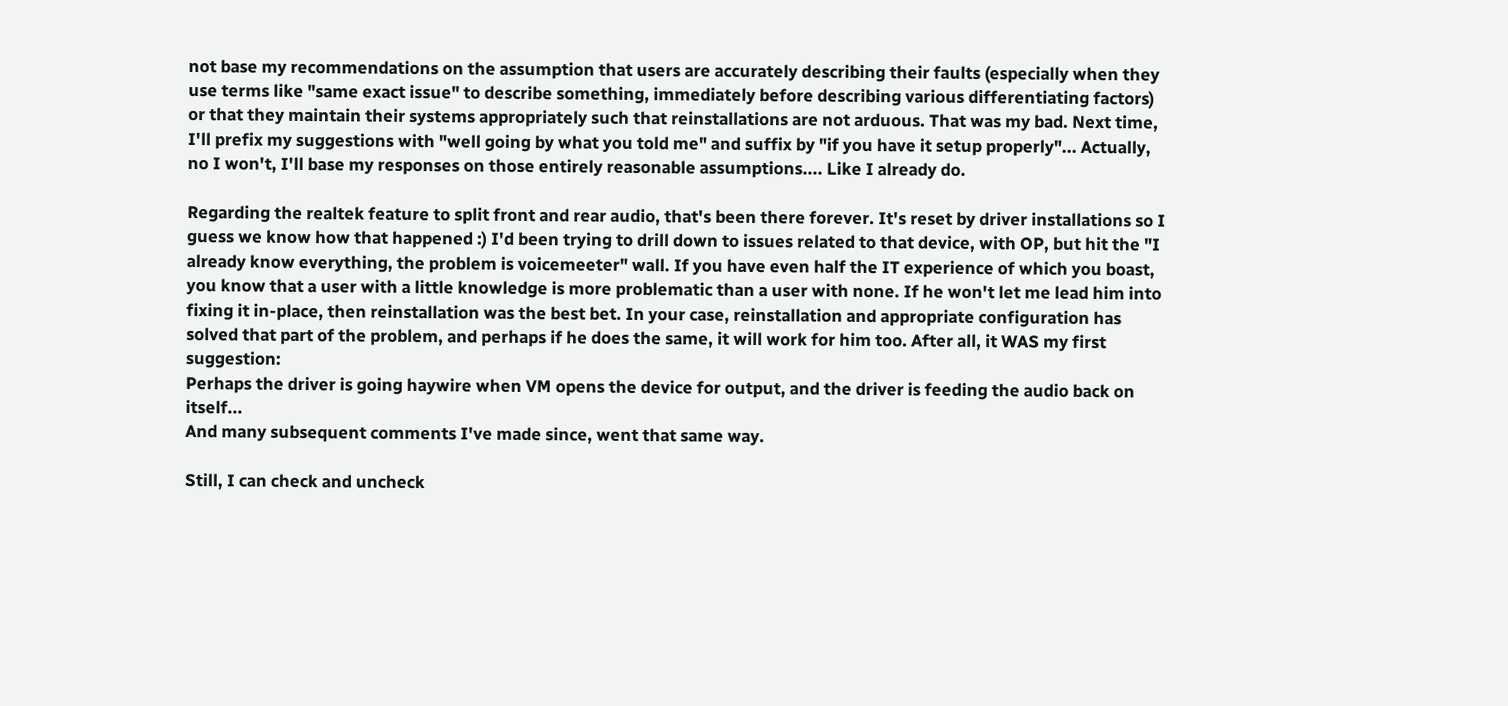not base my recommendations on the assumption that users are accurately describing their faults (especially when they use terms like "same exact issue" to describe something, immediately before describing various differentiating factors) or that they maintain their systems appropriately such that reinstallations are not arduous. That was my bad. Next time, I'll prefix my suggestions with "well going by what you told me" and suffix by "if you have it setup properly"... Actually, no I won't, I'll base my responses on those entirely reasonable assumptions.... Like I already do.

Regarding the realtek feature to split front and rear audio, that's been there forever. It's reset by driver installations so I guess we know how that happened :) I'd been trying to drill down to issues related to that device, with OP, but hit the "I already know everything, the problem is voicemeeter" wall. If you have even half the IT experience of which you boast, you know that a user with a little knowledge is more problematic than a user with none. If he won't let me lead him into fixing it in-place, then reinstallation was the best bet. In your case, reinstallation and appropriate configuration has solved that part of the problem, and perhaps if he does the same, it will work for him too. After all, it WAS my first suggestion:
Perhaps the driver is going haywire when VM opens the device for output, and the driver is feeding the audio back on itself...
And many subsequent comments I've made since, went that same way.

Still, I can check and uncheck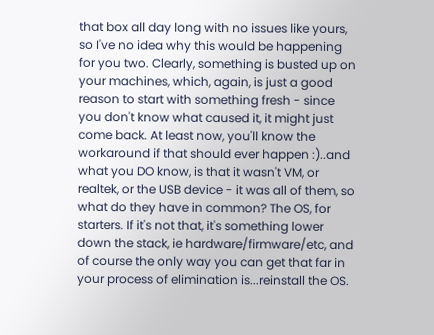that box all day long with no issues like yours, so I've no idea why this would be happening for you two. Clearly, something is busted up on your machines, which, again, is just a good reason to start with something fresh - since you don't know what caused it, it might just come back. At least now, you'll know the workaround if that should ever happen :)..and what you DO know, is that it wasn't VM, or realtek, or the USB device - it was all of them, so what do they have in common? The OS, for starters. If it's not that, it's something lower down the stack, ie hardware/firmware/etc, and of course the only way you can get that far in your process of elimination is...reinstall the OS.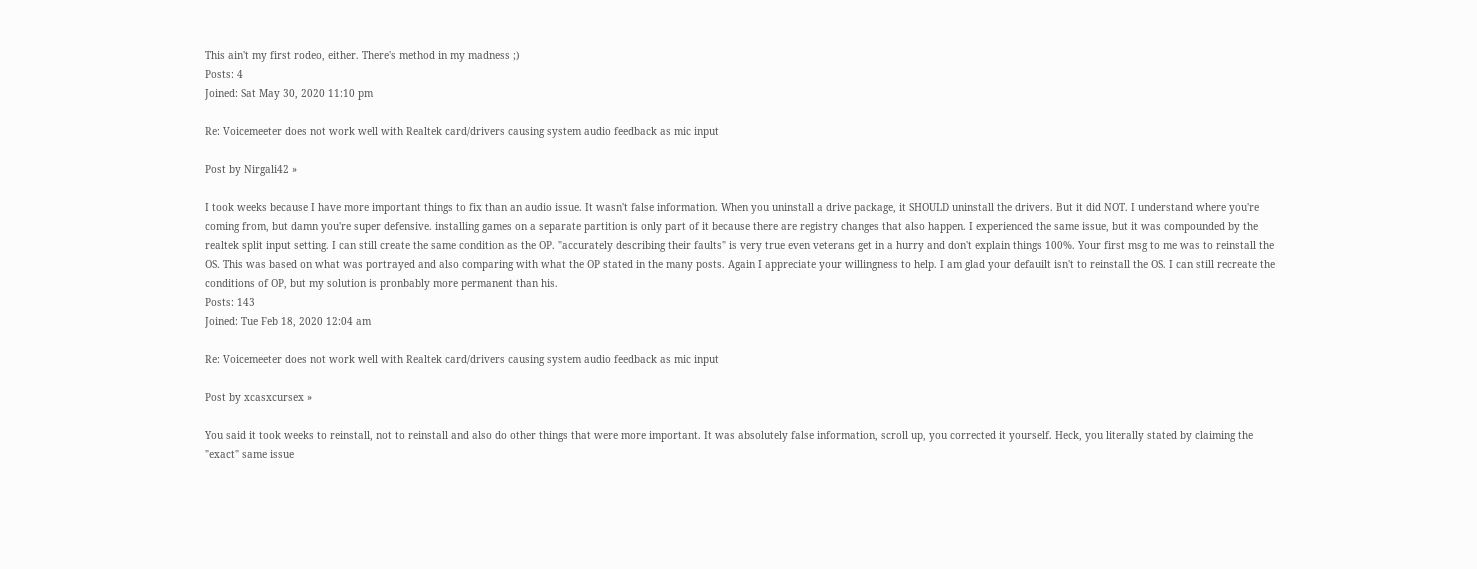This ain't my first rodeo, either. There's method in my madness ;)
Posts: 4
Joined: Sat May 30, 2020 11:10 pm

Re: Voicemeeter does not work well with Realtek card/drivers causing system audio feedback as mic input

Post by Nirgali42 »

I took weeks because I have more important things to fix than an audio issue. It wasn't false information. When you uninstall a drive package, it SHOULD uninstall the drivers. But it did NOT. I understand where you're coming from, but damn you're super defensive. installing games on a separate partition is only part of it because there are registry changes that also happen. I experienced the same issue, but it was compounded by the realtek split input setting. I can still create the same condition as the OP. "accurately describing their faults" is very true even veterans get in a hurry and don't explain things 100%. Your first msg to me was to reinstall the OS. This was based on what was portrayed and also comparing with what the OP stated in the many posts. Again I appreciate your willingness to help. I am glad your defauilt isn't to reinstall the OS. I can still recreate the conditions of OP, but my solution is pronbably more permanent than his.
Posts: 143
Joined: Tue Feb 18, 2020 12:04 am

Re: Voicemeeter does not work well with Realtek card/drivers causing system audio feedback as mic input

Post by xcasxcursex »

You said it took weeks to reinstall, not to reinstall and also do other things that were more important. It was absolutely false information, scroll up, you corrected it yourself. Heck, you literally stated by claiming the "exact" same issue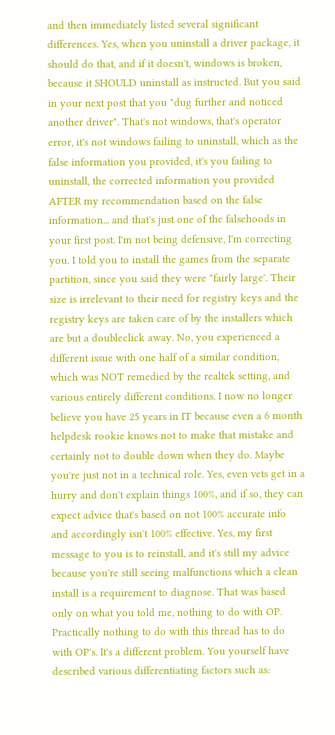and then immediately listed several significant differences. Yes, when you uninstall a driver package, it should do that, and if it doesn't, windows is broken, because it SHOULD uninstall as instructed. But you said in your next post that you "dug further and noticed another driver". That's not windows, that's operator error, it's not windows failing to uninstall, which as the false information you provided, it's you failing to uninstall, the corrected information you provided AFTER my recommendation based on the false information... and that's just one of the falsehoods in your first post. I'm not being defensive, I'm correcting you. I told you to install the games from the separate partition, since you said they were "fairly large'. Their size is irrelevant to their need for registry keys and the registry keys are taken care of by the installers which are but a doubleclick away. No, you experienced a different issue with one half of a similar condition, which was NOT remedied by the realtek setting, and various entirely different conditions. I now no longer believe you have 25 years in IT because even a 6 month helpdesk rookie knows not to make that mistake and certainly not to double down when they do. Maybe you're just not in a technical role. Yes, even vets get in a hurry and don't explain things 100%, and if so, they can expect advice that's based on not 100% accurate info and accordingly isn't 100% effective. Yes, my first message to you is to reinstall, and it's still my advice because you're still seeing malfunctions which a clean install is a requirement to diagnose. That was based only on what you told me, nothing to do with OP. Practically nothing to do with this thread has to do with OP's. It's a different problem. You yourself have described various differentiating factors such as: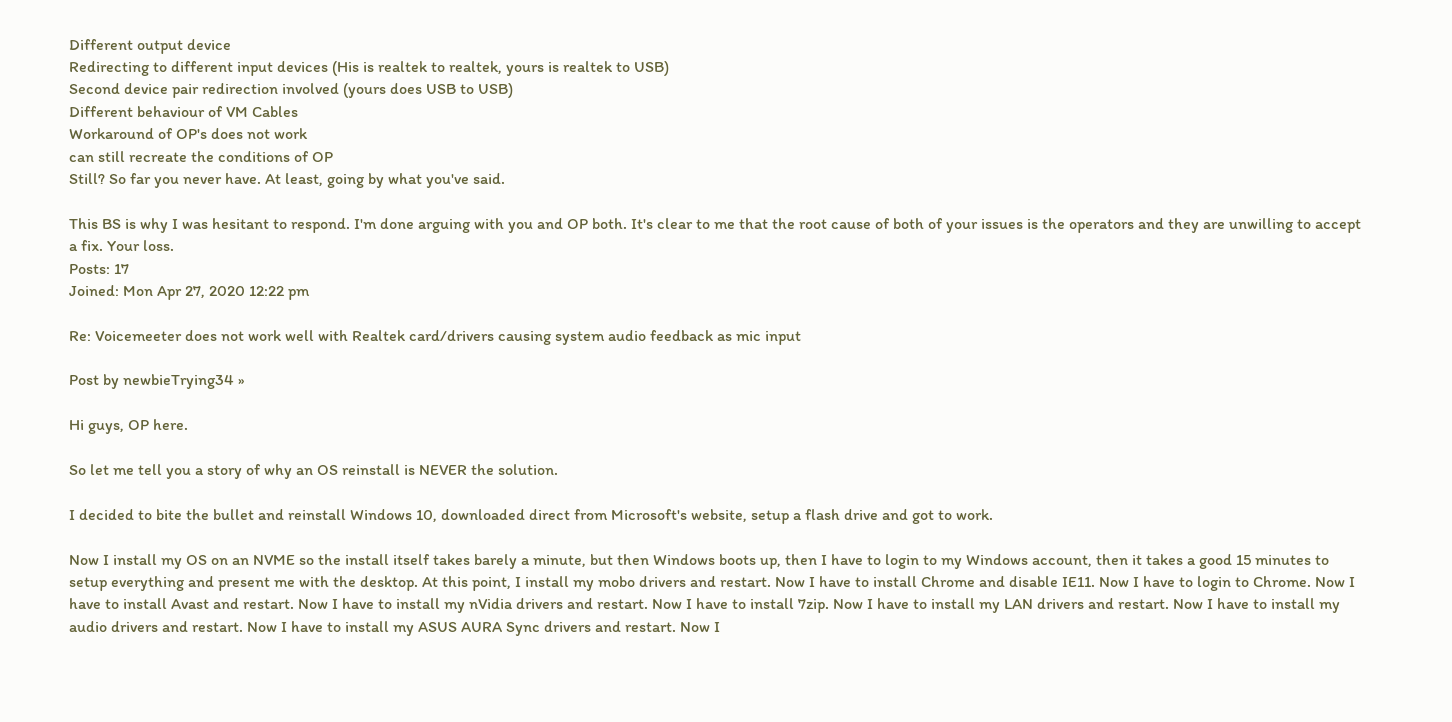Different output device
Redirecting to different input devices (His is realtek to realtek, yours is realtek to USB)
Second device pair redirection involved (yours does USB to USB)
Different behaviour of VM Cables
Workaround of OP's does not work
can still recreate the conditions of OP
Still? So far you never have. At least, going by what you've said.

This BS is why I was hesitant to respond. I'm done arguing with you and OP both. It's clear to me that the root cause of both of your issues is the operators and they are unwilling to accept a fix. Your loss.
Posts: 17
Joined: Mon Apr 27, 2020 12:22 pm

Re: Voicemeeter does not work well with Realtek card/drivers causing system audio feedback as mic input

Post by newbieTrying34 »

Hi guys, OP here.

So let me tell you a story of why an OS reinstall is NEVER the solution.

I decided to bite the bullet and reinstall Windows 10, downloaded direct from Microsoft's website, setup a flash drive and got to work.

Now I install my OS on an NVME so the install itself takes barely a minute, but then Windows boots up, then I have to login to my Windows account, then it takes a good 15 minutes to setup everything and present me with the desktop. At this point, I install my mobo drivers and restart. Now I have to install Chrome and disable IE11. Now I have to login to Chrome. Now I have to install Avast and restart. Now I have to install my nVidia drivers and restart. Now I have to install 7zip. Now I have to install my LAN drivers and restart. Now I have to install my audio drivers and restart. Now I have to install my ASUS AURA Sync drivers and restart. Now I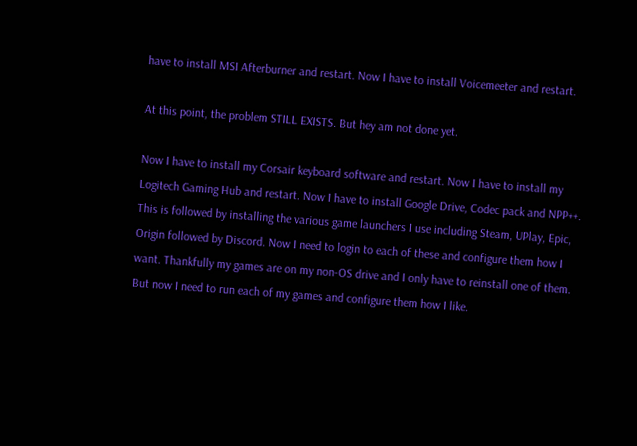have to install MSI Afterburner and restart. Now I have to install Voicemeeter and restart.

At this point, the problem STILL EXISTS. But hey am not done yet.

Now I have to install my Corsair keyboard software and restart. Now I have to install my Logitech Gaming Hub and restart. Now I have to install Google Drive, Codec pack and NPP++. This is followed by installing the various game launchers I use including Steam, UPlay, Epic, Origin followed by Discord. Now I need to login to each of these and configure them how I want. Thankfully my games are on my non-OS drive and I only have to reinstall one of them. But now I need to run each of my games and configure them how I like.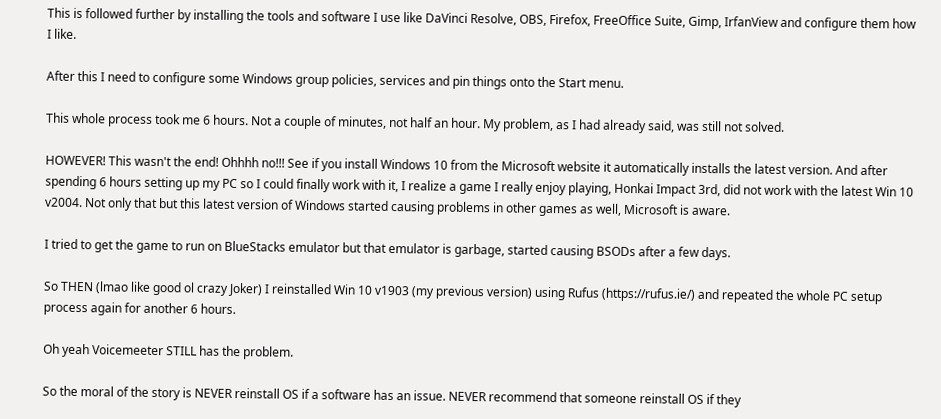This is followed further by installing the tools and software I use like DaVinci Resolve, OBS, Firefox, FreeOffice Suite, Gimp, IrfanView and configure them how I like.

After this I need to configure some Windows group policies, services and pin things onto the Start menu.

This whole process took me 6 hours. Not a couple of minutes, not half an hour. My problem, as I had already said, was still not solved.

HOWEVER! This wasn't the end! Ohhhh no!!! See if you install Windows 10 from the Microsoft website it automatically installs the latest version. And after spending 6 hours setting up my PC so I could finally work with it, I realize a game I really enjoy playing, Honkai Impact 3rd, did not work with the latest Win 10 v2004. Not only that but this latest version of Windows started causing problems in other games as well, Microsoft is aware.

I tried to get the game to run on BlueStacks emulator but that emulator is garbage, started causing BSODs after a few days.

So THEN (lmao like good ol crazy Joker) I reinstalled Win 10 v1903 (my previous version) using Rufus (https://rufus.ie/) and repeated the whole PC setup process again for another 6 hours.

Oh yeah Voicemeeter STILL has the problem.

So the moral of the story is NEVER reinstall OS if a software has an issue. NEVER recommend that someone reinstall OS if they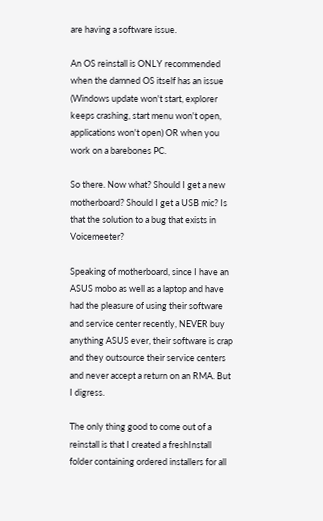are having a software issue.

An OS reinstall is ONLY recommended when the damned OS itself has an issue (Windows update won't start, explorer keeps crashing, start menu won't open, applications won't open) OR when you work on a barebones PC.

So there. Now what? Should I get a new motherboard? Should I get a USB mic? Is that the solution to a bug that exists in Voicemeeter?

Speaking of motherboard, since I have an ASUS mobo as well as a laptop and have had the pleasure of using their software and service center recently, NEVER buy anything ASUS ever, their software is crap and they outsource their service centers and never accept a return on an RMA. But I digress.

The only thing good to come out of a reinstall is that I created a freshInstall folder containing ordered installers for all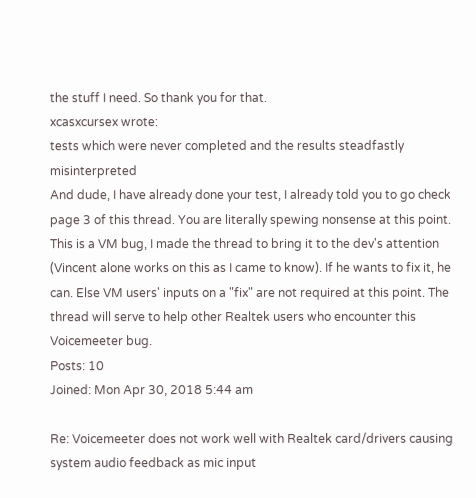the stuff I need. So thank you for that.
xcasxcursex wrote:
tests which were never completed and the results steadfastly misinterpreted
And dude, I have already done your test, I already told you to go check page 3 of this thread. You are literally spewing nonsense at this point. This is a VM bug, I made the thread to bring it to the dev's attention (Vincent alone works on this as I came to know). If he wants to fix it, he can. Else VM users' inputs on a "fix" are not required at this point. The thread will serve to help other Realtek users who encounter this Voicemeeter bug.
Posts: 10
Joined: Mon Apr 30, 2018 5:44 am

Re: Voicemeeter does not work well with Realtek card/drivers causing system audio feedback as mic input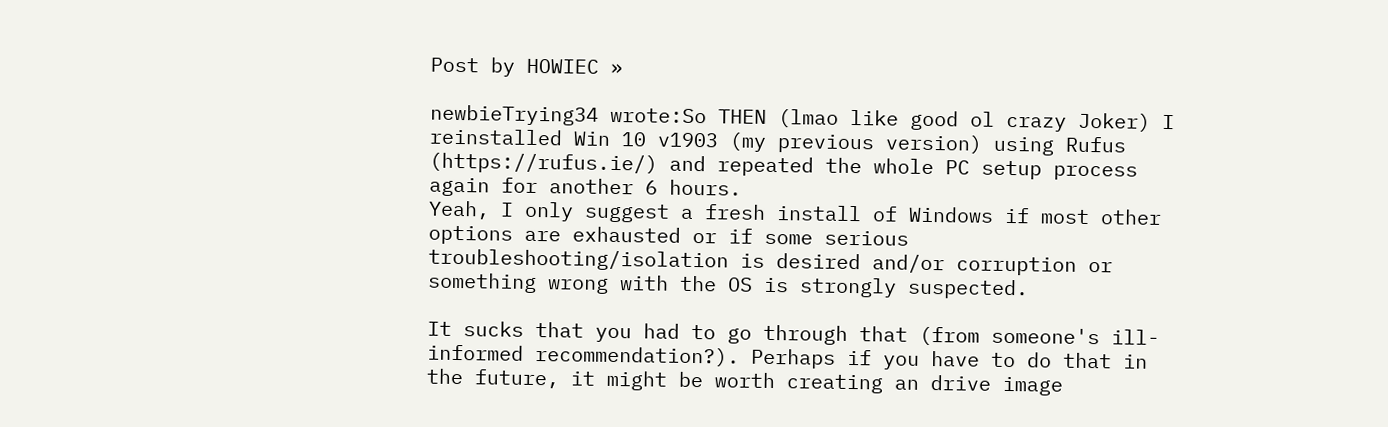Post by HOWIEC »

newbieTrying34 wrote:So THEN (lmao like good ol crazy Joker) I reinstalled Win 10 v1903 (my previous version) using Rufus (https://rufus.ie/) and repeated the whole PC setup process again for another 6 hours.
Yeah, I only suggest a fresh install of Windows if most other options are exhausted or if some serious troubleshooting/isolation is desired and/or corruption or something wrong with the OS is strongly suspected.

It sucks that you had to go through that (from someone's ill-informed recommendation?). Perhaps if you have to do that in the future, it might be worth creating an drive image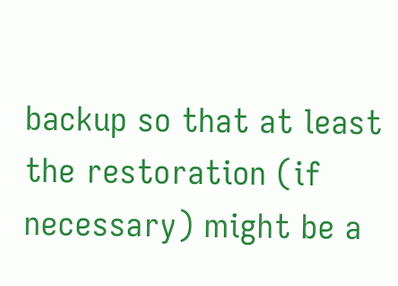backup so that at least the restoration (if necessary) might be a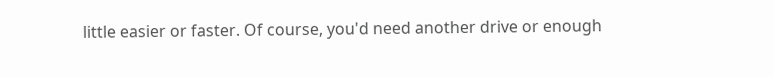little easier or faster. Of course, you'd need another drive or enough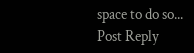space to do so...
Post Reply